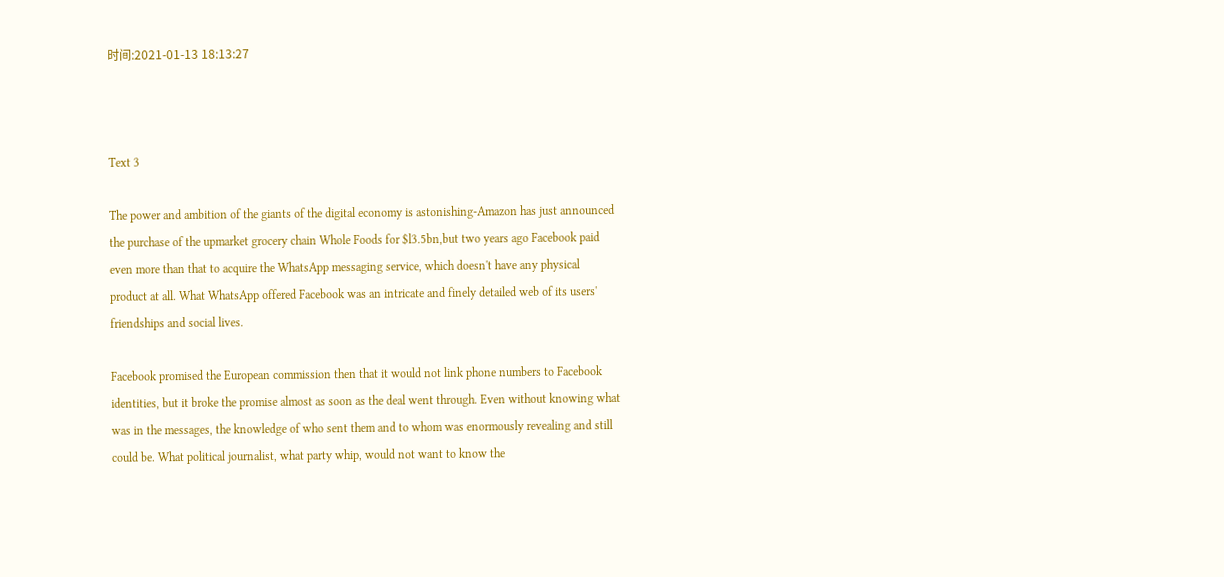时间:2021-01-13 18:13:27



Text 3

The power and ambition of the giants of the digital economy is astonishing-Amazon has just announced the purchase of the upmarket grocery chain Whole Foods for $l3.5bn,but two years ago Facebook paid even more than that to acquire the WhatsApp messaging service, which doesn't have any physical product at all. What WhatsApp offered Facebook was an intricate and finely detailed web of its users' friendships and social lives.

Facebook promised the European commission then that it would not link phone numbers to Facebook identities, but it broke the promise almost as soon as the deal went through. Even without knowing what was in the messages, the knowledge of who sent them and to whom was enormously revealing and still could be. What political journalist, what party whip, would not want to know the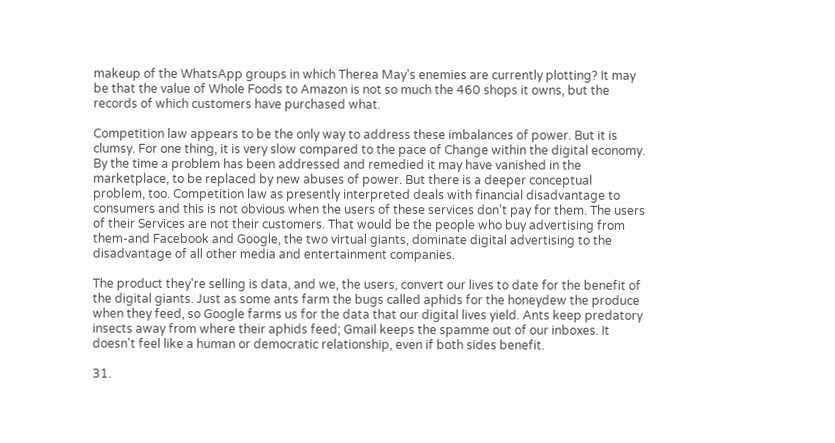makeup of the WhatsApp groups in which Therea May's enemies are currently plotting? It may be that the value of Whole Foods to Amazon is not so much the 460 shops it owns, but the records of which customers have purchased what.

Competition law appears to be the only way to address these imbalances of power. But it is clumsy. For one thing, it is very slow compared to the pace of Change within the digital economy. By the time a problem has been addressed and remedied it may have vanished in the marketplace, to be replaced by new abuses of power. But there is a deeper conceptual problem, too. Competition law as presently interpreted deals with financial disadvantage to consumers and this is not obvious when the users of these services don't pay for them. The users of their Services are not their customers. That would be the people who buy advertising from them-and Facebook and Google, the two virtual giants, dominate digital advertising to the disadvantage of all other media and entertainment companies.

The product they're selling is data, and we, the users, convert our lives to date for the benefit of the digital giants. Just as some ants farm the bugs called aphids for the honeydew the produce when they feed, so Google farms us for the data that our digital lives yield. Ants keep predatory insects away from where their aphids feed; Gmail keeps the spamme out of our inboxes. It doesn't feel like a human or democratic relationship, even if both sides benefit.

31.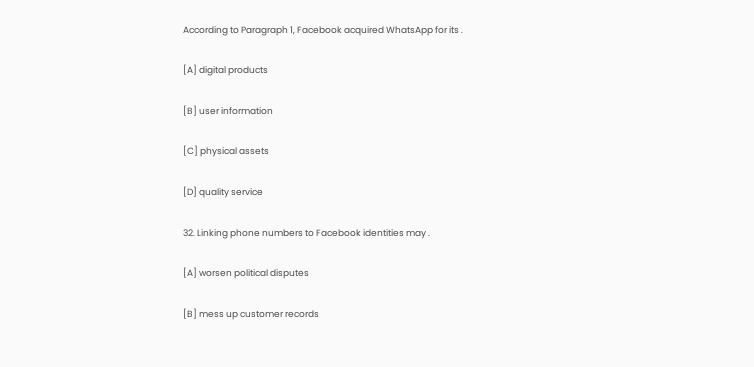According to Paragraph 1, Facebook acquired WhatsApp for its .

[A] digital products

[B] user information

[C] physical assets

[D] quality service

32. Linking phone numbers to Facebook identities may .

[A] worsen political disputes

[B] mess up customer records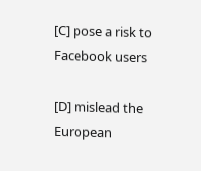[C] pose a risk to Facebook users

[D] mislead the European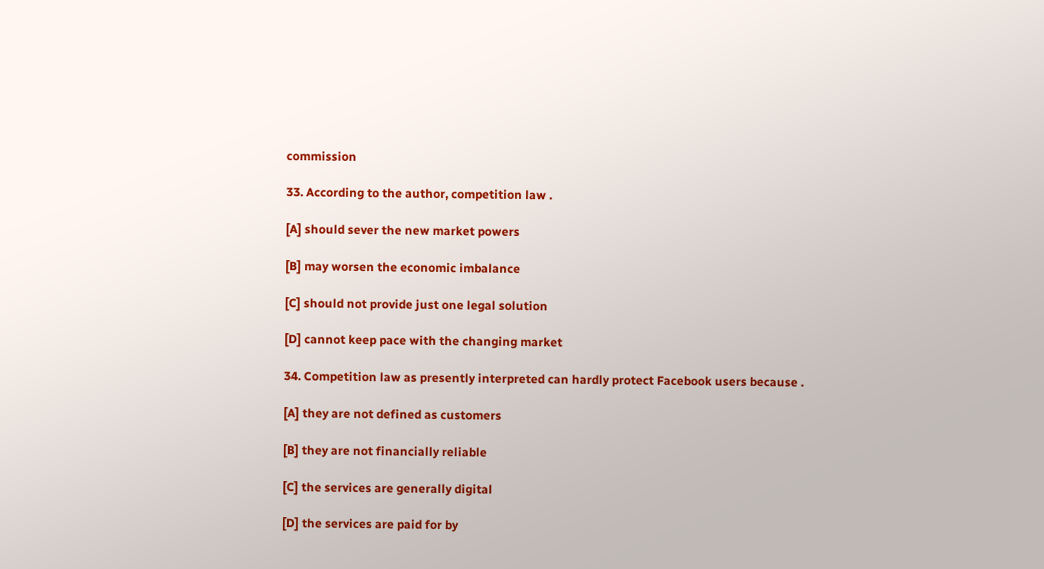commission

33. According to the author, competition law .

[A] should sever the new market powers

[B] may worsen the economic imbalance

[C] should not provide just one legal solution

[D] cannot keep pace with the changing market

34. Competition law as presently interpreted can hardly protect Facebook users because .

[A] they are not defined as customers

[B] they are not financially reliable

[C] the services are generally digital

[D] the services are paid for by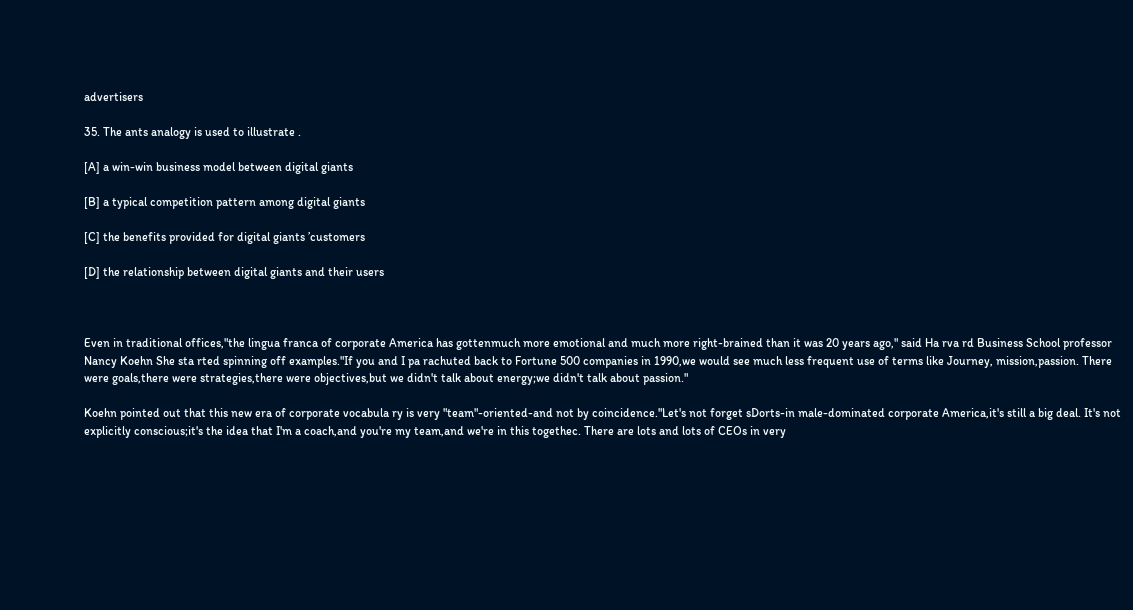advertisers

35. The ants analogy is used to illustrate .

[A] a win-win business model between digital giants

[B] a typical competition pattern among digital giants

[C] the benefits provided for digital giants ’customers

[D] the relationship between digital giants and their users



Even in traditional offices,"the lingua franca of corporate America has gottenmuch more emotional and much more right-brained than it was 20 years ago," said Ha rva rd Business School professor Nancy Koehn She sta rted spinning off examples."If you and I pa rachuted back to Fortune 500 companies in 1990,we would see much less frequent use of terms like Journey, mission,passion. There were goals,there were strategies,there were objectives,but we didn't talk about energy;we didn't talk about passion."

Koehn pointed out that this new era of corporate vocabula ry is very "team"-oriented-and not by coincidence."Let's not forget sDorts-in male-dominated corporate America,it's still a big deal. It's not explicitly conscious;it's the idea that I'm a coach,and you're my team,and we're in this togethec. There are lots and lots of CEOs in very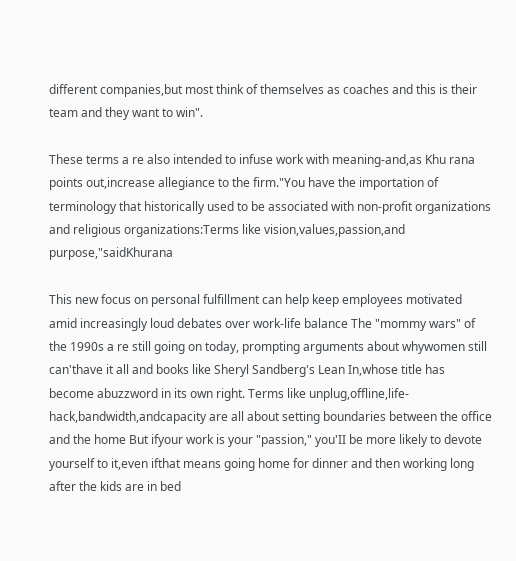different companies,but most think of themselves as coaches and this is their team and they want to win".

These terms a re also intended to infuse work with meaning-and,as Khu rana points out,increase allegiance to the firm."You have the importation of terminology that historically used to be associated with non-profit organizations and religious organizations:Terms like vision,values,passion,and purpose,"saidKhurana

This new focus on personal fulfillment can help keep employees motivated amid increasingly loud debates over work-life balance The "mommy wars" of the 1990s a re still going on today, prompting arguments about whywomen still can'thave it all and books like Sheryl Sandberg's Lean In,whose title has become abuzzword in its own right. Terms like unplug,offline,life-hack,bandwidth,andcapacity are all about setting boundaries between the office and the home But ifyour work is your "passion," you'II be more likely to devote yourself to it,even ifthat means going home for dinner and then working long after the kids are in bed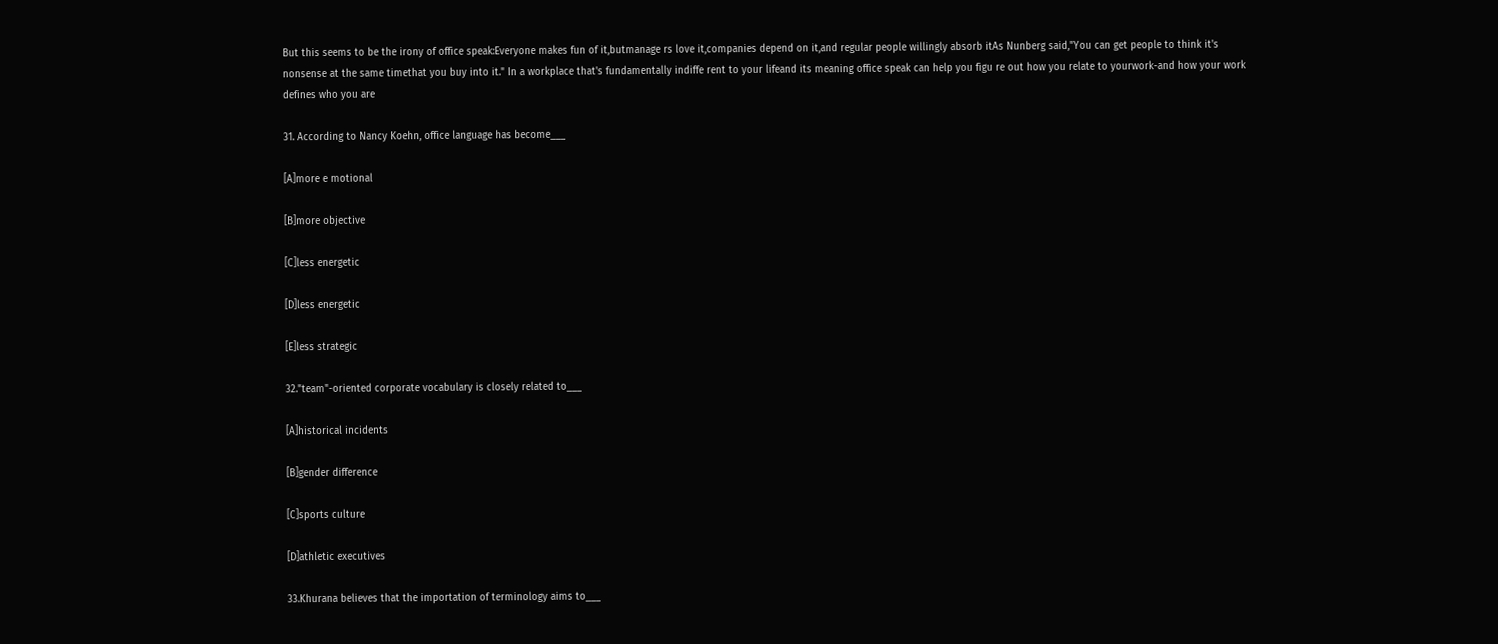But this seems to be the irony of office speak:Everyone makes fun of it,butmanage rs love it,companies depend on it,and regular people willingly absorb itAs Nunberg said,"You can get people to think it's nonsense at the same timethat you buy into it." In a workplace that's fundamentally indiffe rent to your lifeand its meaning office speak can help you figu re out how you relate to yourwork-and how your work defines who you are

31. According to Nancy Koehn, office language has become___

[A]more e motional

[B]more objective

[C]less energetic

[D]less energetic

[E]less strategic

32."team"-oriented corporate vocabulary is closely related to___

[A]historical incidents

[B]gender difference

[C]sports culture

[D]athletic executives

33.Khurana believes that the importation of terminology aims to___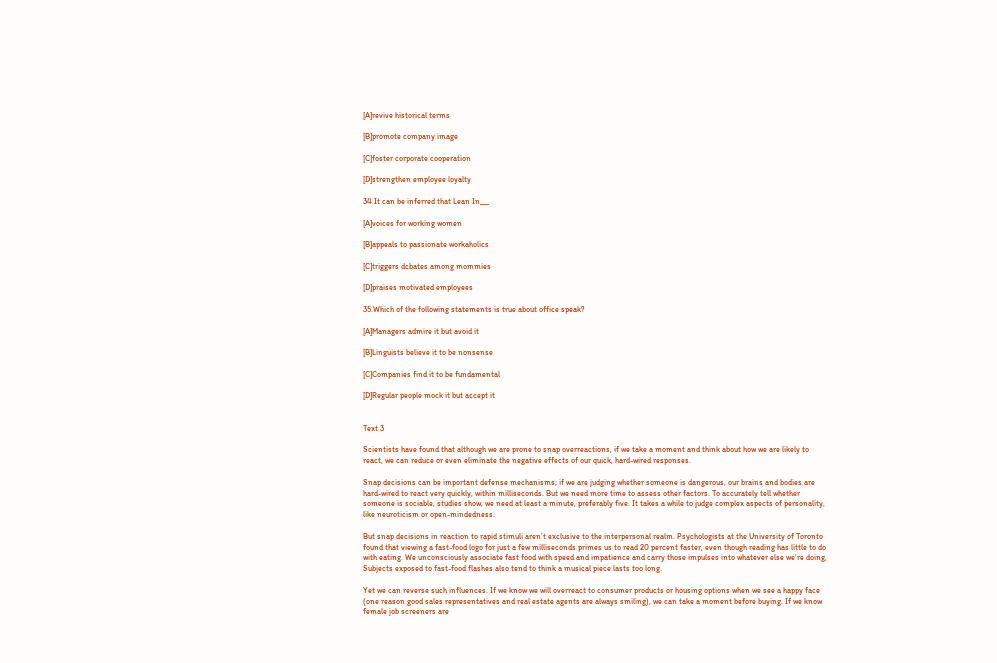[A]revive historical terms

[B]promote company image

[C]foster corporate cooperation

[D]strengthen employee loyalty

34.It can be inferred that Lean In___

[A]voices for working women

[B]appeals to passionate workaholics

[C]triggers dcbates among mommies

[D]praises motivated employees

35.Which of the following statements is true about office speak?

[A]Managers admire it but avoid it

[B]Linguists believe it to be nonsense

[C]Companies find it to be fundamental

[D]Regular people mock it but accept it


Text 3

Scientists have found that although we are prone to snap overreactions, if we take a moment and think about how we are likely to react, we can reduce or even eliminate the negative effects of our quick, hard-wired responses.

Snap decisions can be important defense mechanisms; if we are judging whether someone is dangerous, our brains and bodies are hard-wired to react very quickly, within milliseconds. But we need more time to assess other factors. To accurately tell whether someone is sociable, studies show, we need at least a minute, preferably five. It takes a while to judge complex aspects of personality, like neuroticism or open-mindedness.

But snap decisions in reaction to rapid stimuli aren’t exclusive to the interpersonal realm. Psychologists at the University of Toronto found that viewing a fast-food logo for just a few milliseconds primes us to read 20 percent faster, even though reading has little to do with eating. We unconsciously associate fast food with speed and impatience and carry those impulses into whatever else we’re doing, Subjects exposed to fast-food flashes also tend to think a musical piece lasts too long.

Yet we can reverse such influences. If we know we will overreact to consumer products or housing options when we see a happy face (one reason good sales representatives and real estate agents are always smiling), we can take a moment before buying. If we know female job screeners are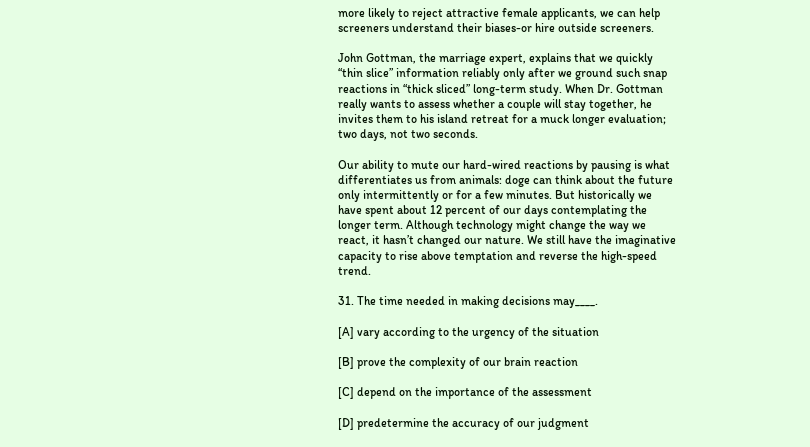more likely to reject attractive female applicants, we can help screeners understand their biases-or hire outside screeners.

John Gottman, the marriage expert, explains that we quickly “thin slice” information reliably only after we ground such snap reactions in “thick sliced” long-term study. When Dr. Gottman really wants to assess whether a couple will stay together, he invites them to his island retreat for a muck longer evaluation; two days, not two seconds.

Our ability to mute our hard-wired reactions by pausing is what differentiates us from animals: doge can think about the future only intermittently or for a few minutes. But historically we have spent about 12 percent of our days contemplating the longer term. Although technology might change the way we react, it hasn’t changed our nature. We still have the imaginative capacity to rise above temptation and reverse the high-speed trend.

31. The time needed in making decisions may____.

[A] vary according to the urgency of the situation

[B] prove the complexity of our brain reaction

[C] depend on the importance of the assessment

[D] predetermine the accuracy of our judgment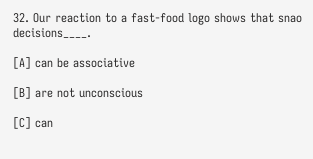32. Our reaction to a fast-food logo shows that snao decisions____.

[A] can be associative

[B] are not unconscious

[C] can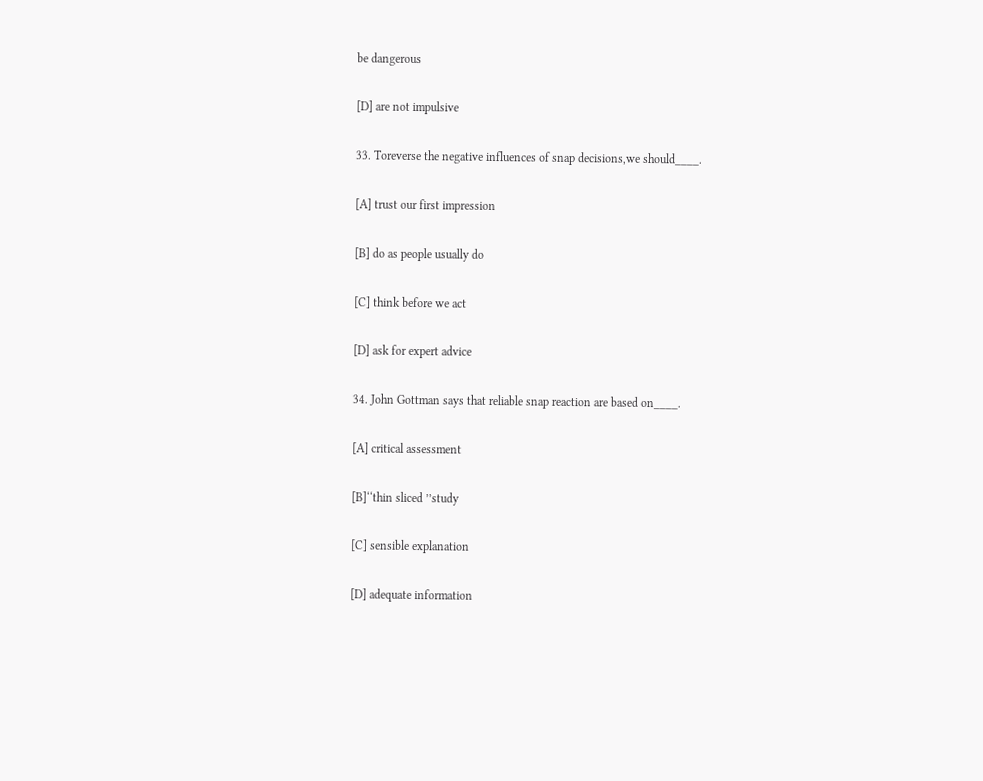be dangerous

[D] are not impulsive

33. Toreverse the negative influences of snap decisions,we should____.

[A] trust our first impression

[B] do as people usually do

[C] think before we act

[D] ask for expert advice

34. John Gottman says that reliable snap reaction are based on____.

[A] critical assessment

[B]‘‘thin sliced ’’study

[C] sensible explanation

[D] adequate information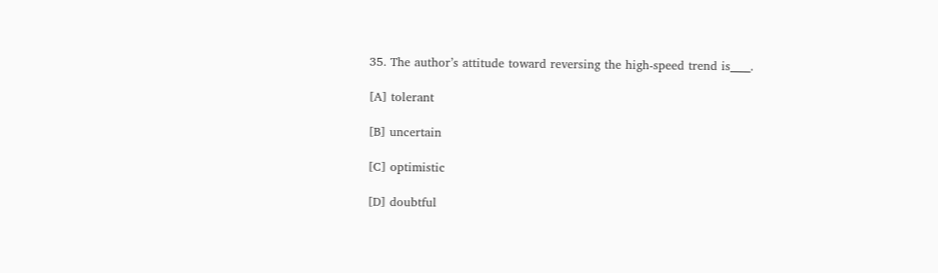35. The author’s attitude toward reversing the high-speed trend is____.

[A] tolerant

[B] uncertain

[C] optimistic

[D] doubtful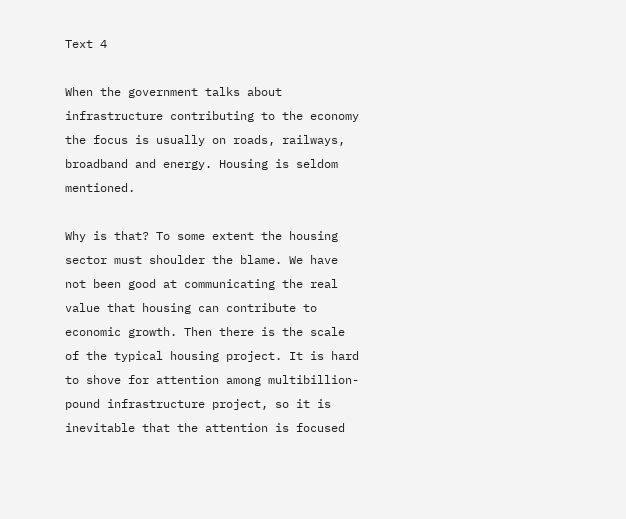Text 4

When the government talks about infrastructure contributing to the economy the focus is usually on roads, railways, broadband and energy. Housing is seldom mentioned.

Why is that? To some extent the housing sector must shoulder the blame. We have not been good at communicating the real value that housing can contribute to economic growth. Then there is the scale of the typical housing project. It is hard to shove for attention among multibillion-pound infrastructure project, so it is inevitable that the attention is focused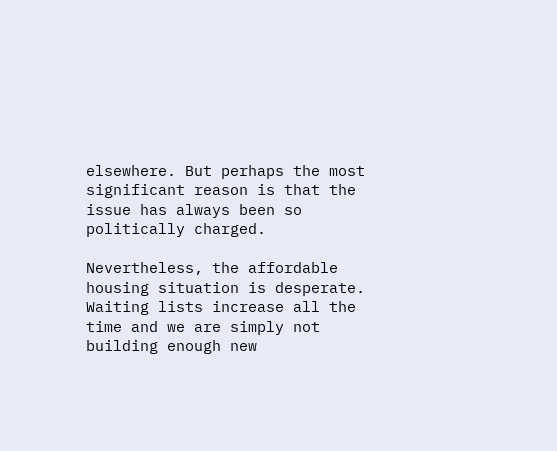elsewhere. But perhaps the most significant reason is that the issue has always been so politically charged.

Nevertheless, the affordable housing situation is desperate. Waiting lists increase all the time and we are simply not building enough new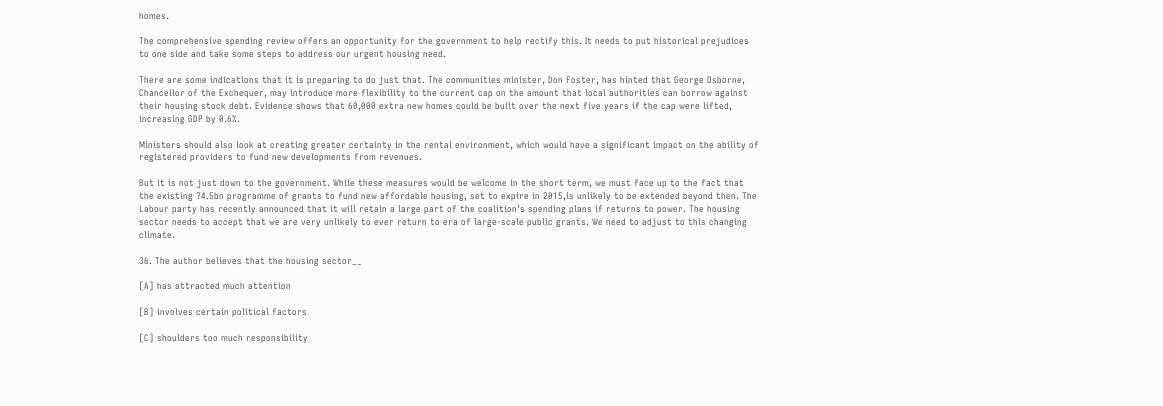homes.

The comprehensive spending review offers an opportunity for the government to help rectify this. It needs to put historical prejudices to one side and take some steps to address our urgent housing need.

There are some indications that it is preparing to do just that. The communities minister, Don Foster, has hinted that George Osborne, Chancellor of the Exchequer, may introduce more flexibility to the current cap on the amount that local authorities can borrow against their housing stock debt. Evidence shows that 60,000 extra new homes could be built over the next five years if the cap were lifted, increasing GDP by 0.6%.

Ministers should also look at creating greater certainty in the rental environment, which would have a significant impact on the ability of registered providers to fund new developments from revenues.

But it is not just down to the government. While these measures would be welcome in the short term, we must face up to the fact that the existing ?4.5bn programme of grants to fund new affordable housing, set to expire in 2015,is unlikely to be extended beyond then. The Labour party has recently announced that it will retain a large part of the coalition’s spending plans if returns to power. The housing sector needs to accept that we are very unlikely to ever return to era of large-scale public grants. We need to adjust to this changing climate.

36. The author believes that the housing sector__

[A] has attracted much attention

[B] involves certain political factors

[C] shoulders too much responsibility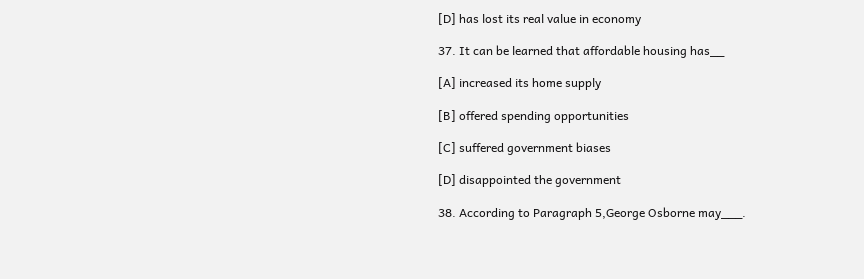[D] has lost its real value in economy

37. It can be learned that affordable housing has__

[A] increased its home supply

[B] offered spending opportunities

[C] suffered government biases

[D] disappointed the government

38. According to Paragraph 5,George Osborne may___.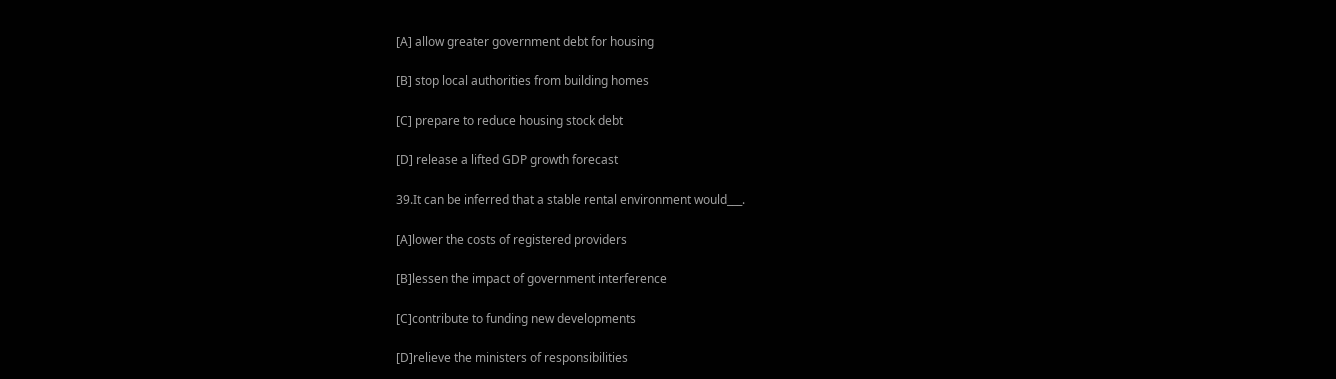[A] allow greater government debt for housing

[B] stop local authorities from building homes

[C] prepare to reduce housing stock debt

[D] release a lifted GDP growth forecast

39.It can be inferred that a stable rental environment would___.

[A]lower the costs of registered providers

[B]lessen the impact of government interference

[C]contribute to funding new developments

[D]relieve the ministers of responsibilities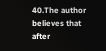40.The author believes that after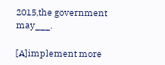2015,the government may___.

[A]implement more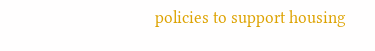policies to support housing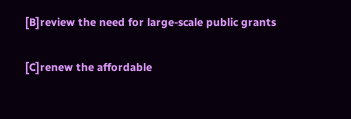[B]review the need for large-scale public grants

[C]renew the affordable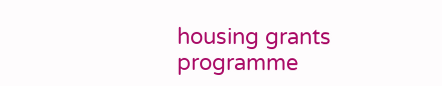housing grants programme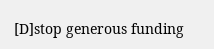[D]stop generous funding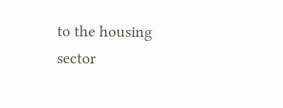to the housing sector